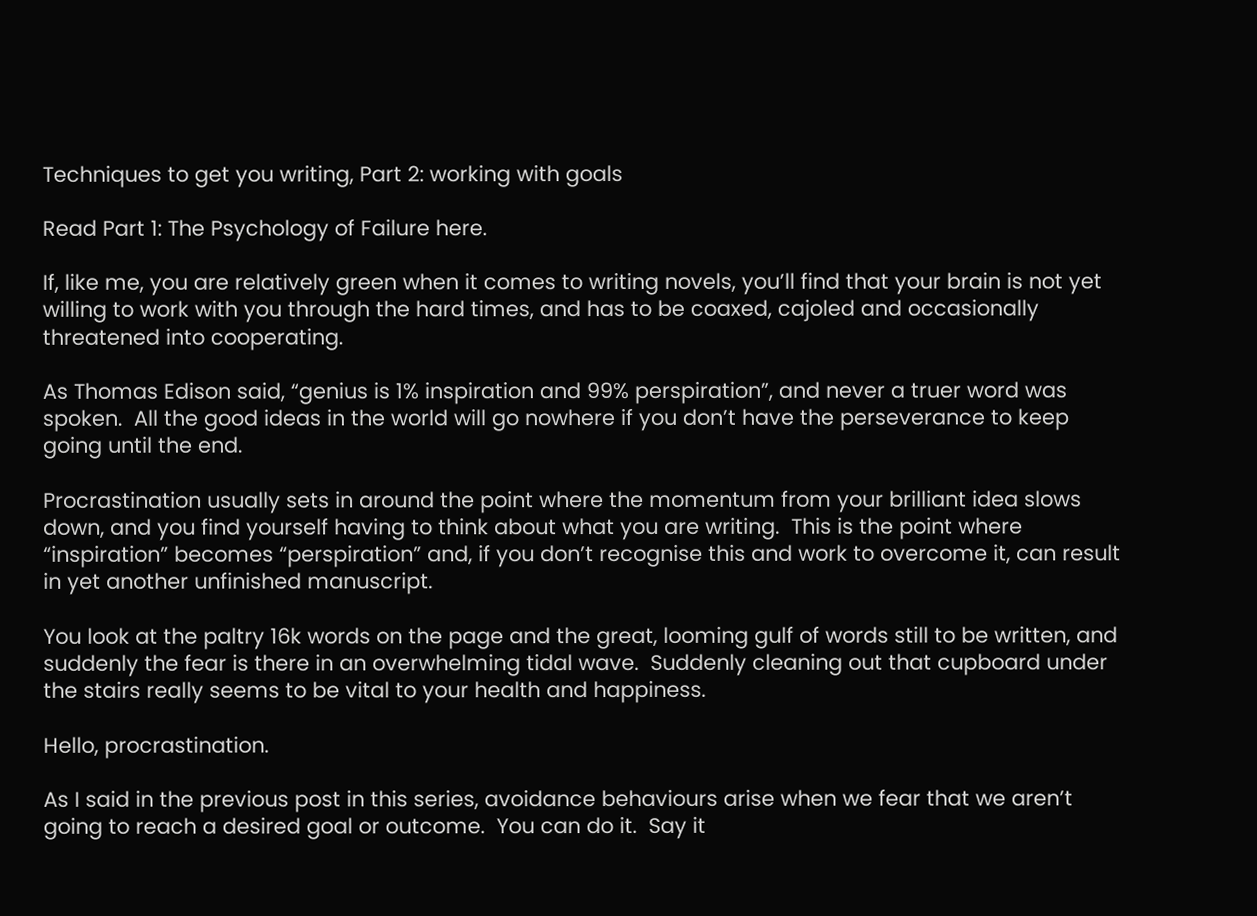Techniques to get you writing, Part 2: working with goals

Read Part 1: The Psychology of Failure here.

If, like me, you are relatively green when it comes to writing novels, you’ll find that your brain is not yet willing to work with you through the hard times, and has to be coaxed, cajoled and occasionally threatened into cooperating.

As Thomas Edison said, “genius is 1% inspiration and 99% perspiration”, and never a truer word was spoken.  All the good ideas in the world will go nowhere if you don’t have the perseverance to keep going until the end.

Procrastination usually sets in around the point where the momentum from your brilliant idea slows down, and you find yourself having to think about what you are writing.  This is the point where “inspiration” becomes “perspiration” and, if you don’t recognise this and work to overcome it, can result in yet another unfinished manuscript.

You look at the paltry 16k words on the page and the great, looming gulf of words still to be written, and suddenly the fear is there in an overwhelming tidal wave.  Suddenly cleaning out that cupboard under the stairs really seems to be vital to your health and happiness.

Hello, procrastination.

As I said in the previous post in this series, avoidance behaviours arise when we fear that we aren’t going to reach a desired goal or outcome.  You can do it.  Say it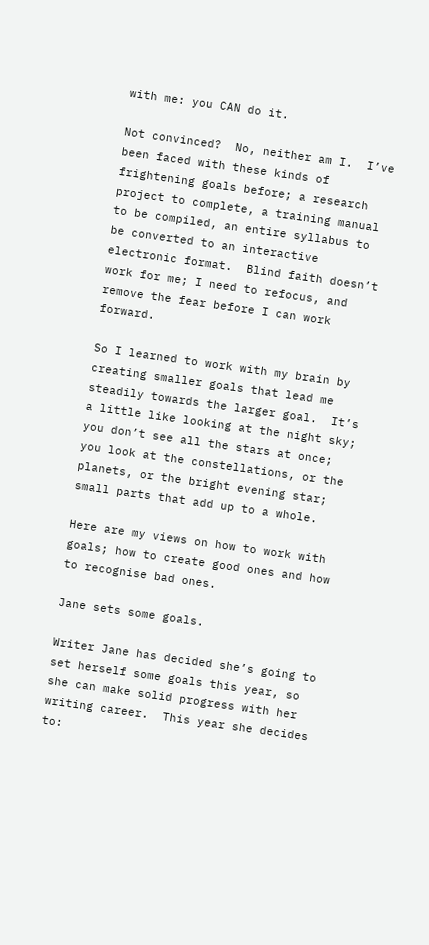with me: you CAN do it.

Not convinced?  No, neither am I.  I’ve been faced with these kinds of frightening goals before; a research project to complete, a training manual to be compiled, an entire syllabus to be converted to an interactive electronic format.  Blind faith doesn’t work for me; I need to refocus, and remove the fear before I can work forward.

So I learned to work with my brain by creating smaller goals that lead me steadily towards the larger goal.  It’s a little like looking at the night sky; you don’t see all the stars at once; you look at the constellations, or the planets, or the bright evening star; small parts that add up to a whole.

Here are my views on how to work with goals; how to create good ones and how to recognise bad ones.

Jane sets some goals.

Writer Jane has decided she’s going to set herself some goals this year, so she can make solid progress with her writing career.  This year she decides to: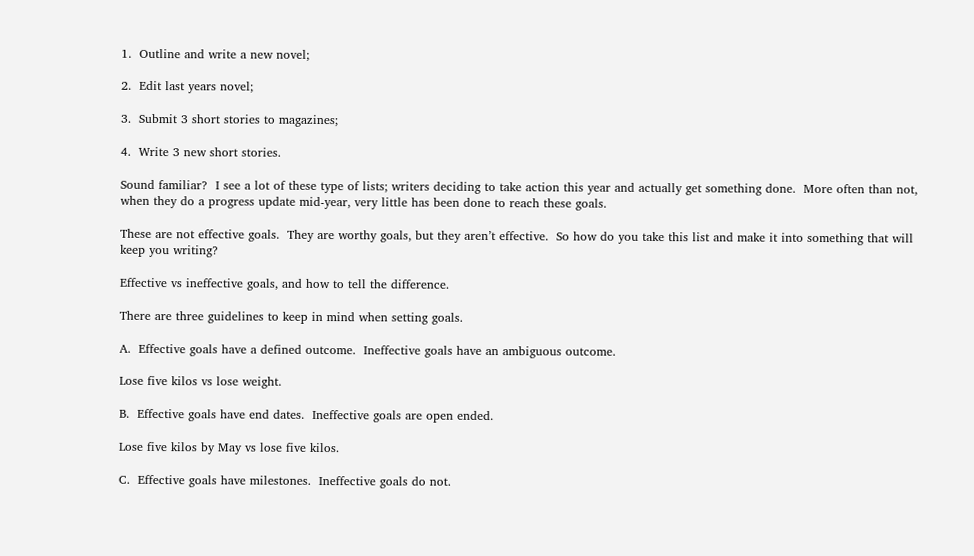1.  Outline and write a new novel;

2.  Edit last years novel;

3.  Submit 3 short stories to magazines;

4.  Write 3 new short stories.

Sound familiar?  I see a lot of these type of lists; writers deciding to take action this year and actually get something done.  More often than not, when they do a progress update mid-year, very little has been done to reach these goals.

These are not effective goals.  They are worthy goals, but they aren’t effective.  So how do you take this list and make it into something that will keep you writing?

Effective vs ineffective goals, and how to tell the difference.

There are three guidelines to keep in mind when setting goals.

A.  Effective goals have a defined outcome.  Ineffective goals have an ambiguous outcome.

Lose five kilos vs lose weight.

B.  Effective goals have end dates.  Ineffective goals are open ended.

Lose five kilos by May vs lose five kilos.

C.  Effective goals have milestones.  Ineffective goals do not.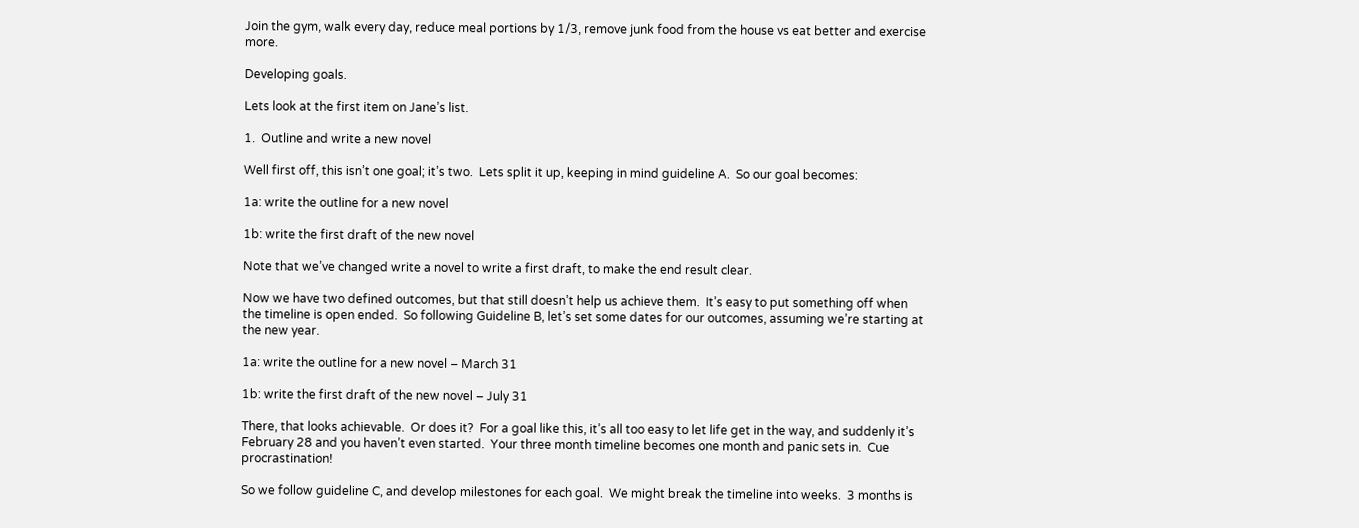Join the gym, walk every day, reduce meal portions by 1/3, remove junk food from the house vs eat better and exercise more.

Developing goals.

Lets look at the first item on Jane’s list.

1.  Outline and write a new novel

Well first off, this isn’t one goal; it’s two.  Lets split it up, keeping in mind guideline A.  So our goal becomes:

1a: write the outline for a new novel

1b: write the first draft of the new novel

Note that we’ve changed write a novel to write a first draft, to make the end result clear.

Now we have two defined outcomes, but that still doesn’t help us achieve them.  It’s easy to put something off when the timeline is open ended.  So following Guideline B, let’s set some dates for our outcomes, assuming we’re starting at the new year.

1a: write the outline for a new novel – March 31

1b: write the first draft of the new novel – July 31

There, that looks achievable.  Or does it?  For a goal like this, it’s all too easy to let life get in the way, and suddenly it’s February 28 and you haven’t even started.  Your three month timeline becomes one month and panic sets in.  Cue procrastination!

So we follow guideline C, and develop milestones for each goal.  We might break the timeline into weeks.  3 months is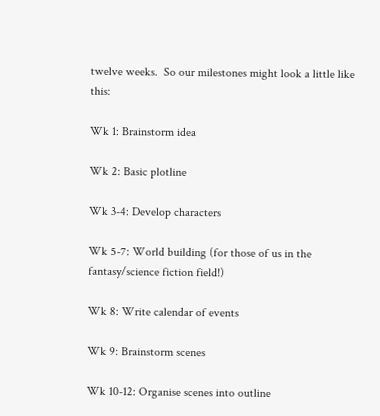twelve weeks.  So our milestones might look a little like this:

Wk 1: Brainstorm idea

Wk 2: Basic plotline

Wk 3-4: Develop characters

Wk 5-7: World building (for those of us in the fantasy/science fiction field!)

Wk 8: Write calendar of events

Wk 9: Brainstorm scenes

Wk 10-12: Organise scenes into outline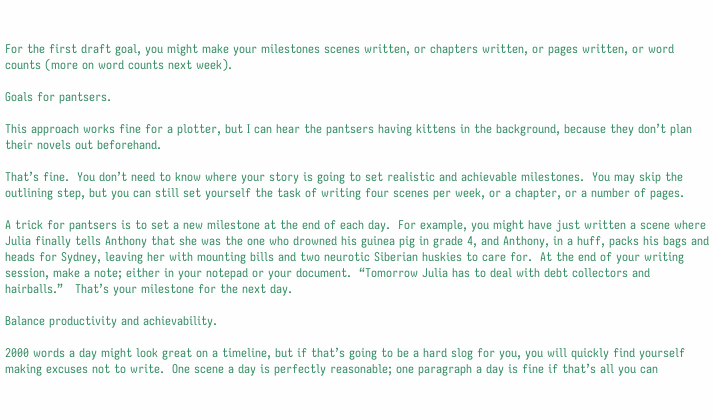For the first draft goal, you might make your milestones scenes written, or chapters written, or pages written, or word counts (more on word counts next week).

Goals for pantsers.

This approach works fine for a plotter, but I can hear the pantsers having kittens in the background, because they don’t plan their novels out beforehand.

That’s fine.  You don’t need to know where your story is going to set realistic and achievable milestones.  You may skip the outlining step, but you can still set yourself the task of writing four scenes per week, or a chapter, or a number of pages.

A trick for pantsers is to set a new milestone at the end of each day.  For example, you might have just written a scene where Julia finally tells Anthony that she was the one who drowned his guinea pig in grade 4, and Anthony, in a huff, packs his bags and heads for Sydney, leaving her with mounting bills and two neurotic Siberian huskies to care for.  At the end of your writing session, make a note; either in your notepad or your document.  “Tomorrow Julia has to deal with debt collectors and hairballs.”   That’s your milestone for the next day.

Balance productivity and achievability.

2000 words a day might look great on a timeline, but if that’s going to be a hard slog for you, you will quickly find yourself making excuses not to write.  One scene a day is perfectly reasonable; one paragraph a day is fine if that’s all you can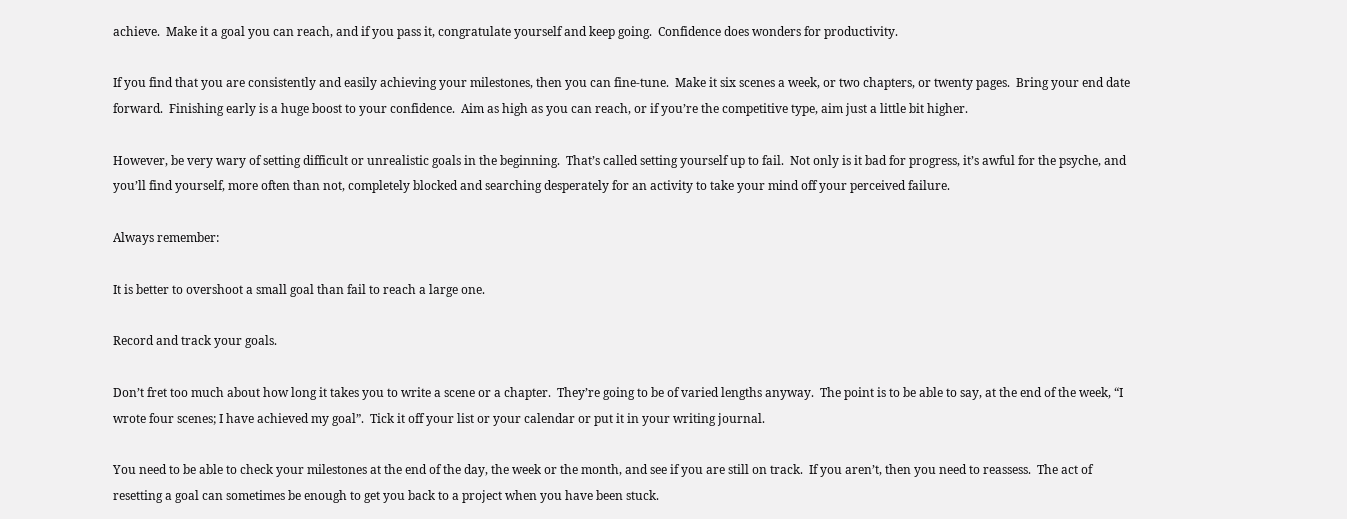achieve.  Make it a goal you can reach, and if you pass it, congratulate yourself and keep going.  Confidence does wonders for productivity.

If you find that you are consistently and easily achieving your milestones, then you can fine-tune.  Make it six scenes a week, or two chapters, or twenty pages.  Bring your end date forward.  Finishing early is a huge boost to your confidence.  Aim as high as you can reach, or if you’re the competitive type, aim just a little bit higher.

However, be very wary of setting difficult or unrealistic goals in the beginning.  That’s called setting yourself up to fail.  Not only is it bad for progress, it’s awful for the psyche, and you’ll find yourself, more often than not, completely blocked and searching desperately for an activity to take your mind off your perceived failure.

Always remember:

It is better to overshoot a small goal than fail to reach a large one.

Record and track your goals.

Don’t fret too much about how long it takes you to write a scene or a chapter.  They’re going to be of varied lengths anyway.  The point is to be able to say, at the end of the week, “I wrote four scenes; I have achieved my goal”.  Tick it off your list or your calendar or put it in your writing journal.

You need to be able to check your milestones at the end of the day, the week or the month, and see if you are still on track.  If you aren’t, then you need to reassess.  The act of resetting a goal can sometimes be enough to get you back to a project when you have been stuck.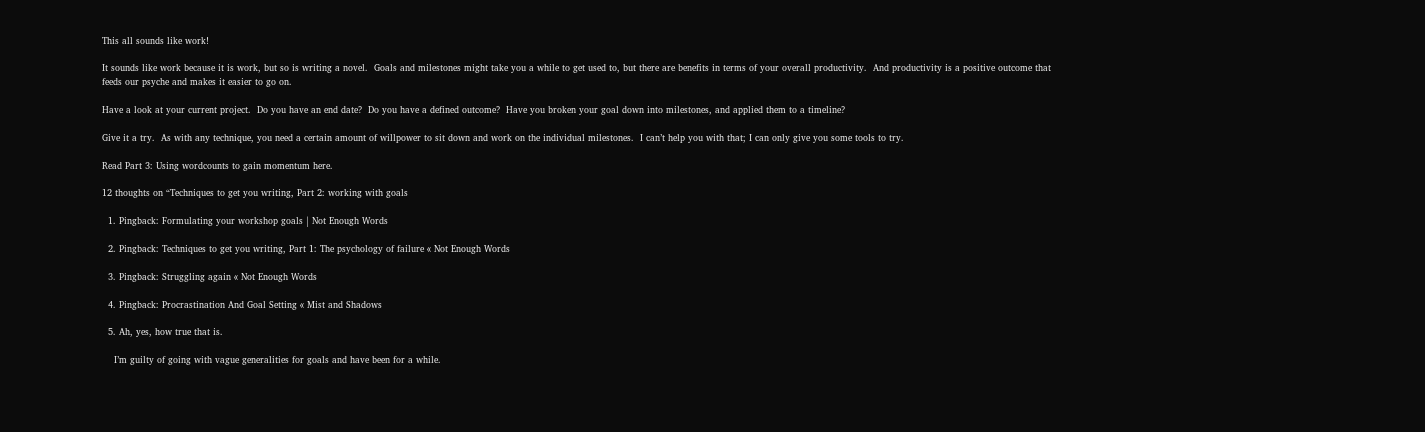This all sounds like work!

It sounds like work because it is work, but so is writing a novel.  Goals and milestones might take you a while to get used to, but there are benefits in terms of your overall productivity.  And productivity is a positive outcome that feeds our psyche and makes it easier to go on.

Have a look at your current project.  Do you have an end date?  Do you have a defined outcome?  Have you broken your goal down into milestones, and applied them to a timeline?

Give it a try.  As with any technique, you need a certain amount of willpower to sit down and work on the individual milestones.  I can’t help you with that; I can only give you some tools to try.

Read Part 3: Using wordcounts to gain momentum here.

12 thoughts on “Techniques to get you writing, Part 2: working with goals

  1. Pingback: Formulating your workshop goals | Not Enough Words

  2. Pingback: Techniques to get you writing, Part 1: The psychology of failure « Not Enough Words

  3. Pingback: Struggling again « Not Enough Words

  4. Pingback: Procrastination And Goal Setting « Mist and Shadows

  5. Ah, yes, how true that is.

    I’m guilty of going with vague generalities for goals and have been for a while.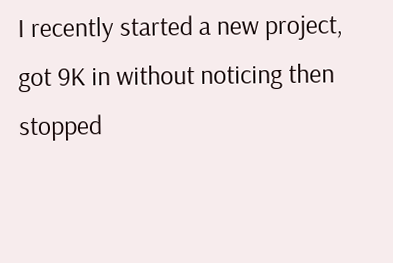I recently started a new project, got 9K in without noticing then stopped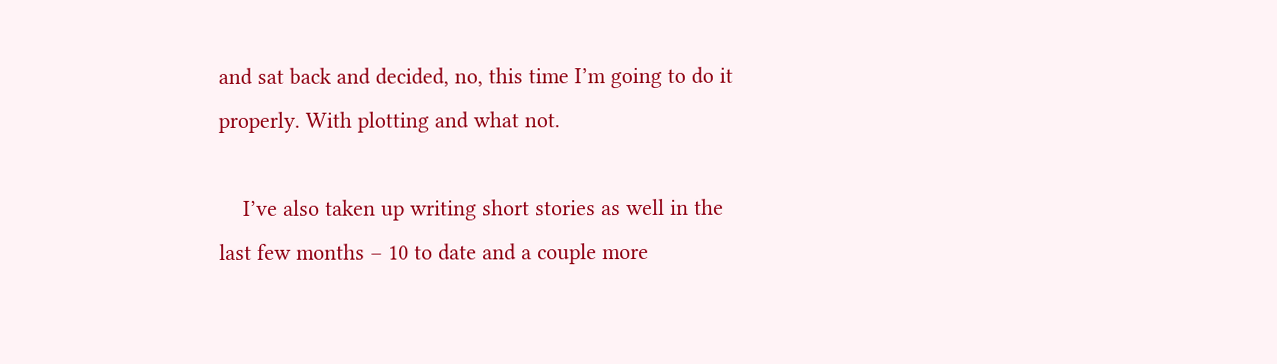and sat back and decided, no, this time I’m going to do it properly. With plotting and what not.

    I’ve also taken up writing short stories as well in the last few months – 10 to date and a couple more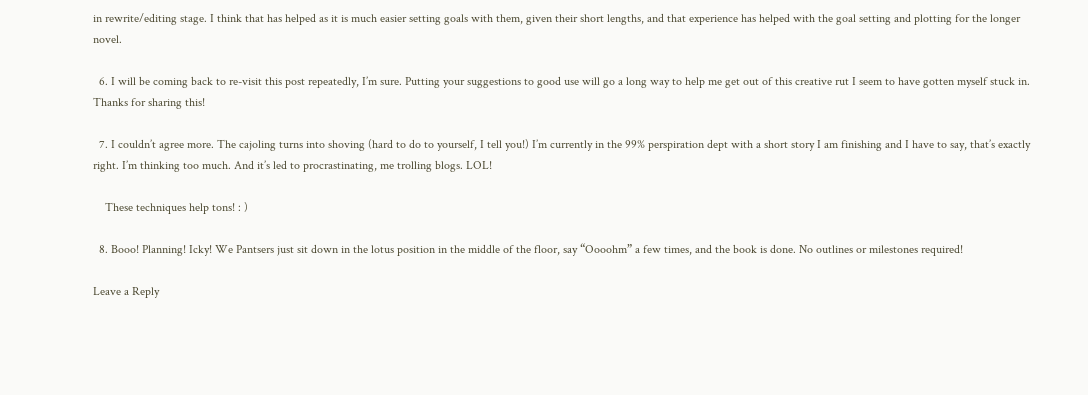in rewrite/editing stage. I think that has helped as it is much easier setting goals with them, given their short lengths, and that experience has helped with the goal setting and plotting for the longer novel.

  6. I will be coming back to re-visit this post repeatedly, I’m sure. Putting your suggestions to good use will go a long way to help me get out of this creative rut I seem to have gotten myself stuck in. Thanks for sharing this!

  7. I couldn’t agree more. The cajoling turns into shoving (hard to do to yourself, I tell you!) I’m currently in the 99% perspiration dept with a short story I am finishing and I have to say, that’s exactly right. I’m thinking too much. And it’s led to procrastinating, me trolling blogs. LOL!

    These techniques help tons! : )

  8. Booo! Planning! Icky! We Pantsers just sit down in the lotus position in the middle of the floor, say “Oooohm” a few times, and the book is done. No outlines or milestones required!

Leave a Reply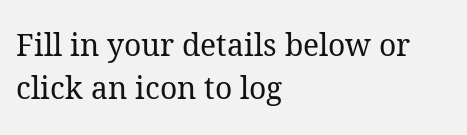Fill in your details below or click an icon to log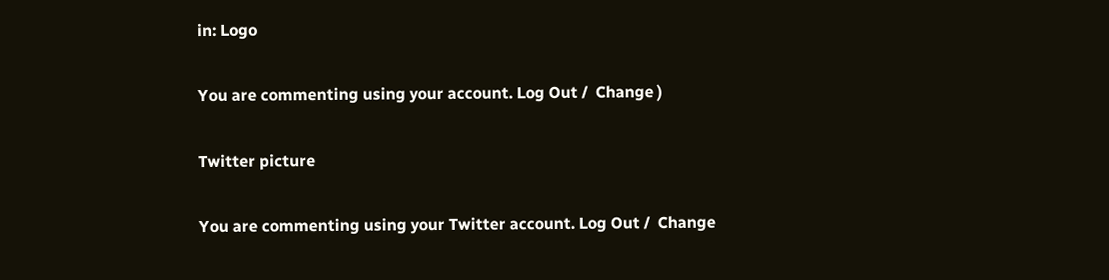in: Logo

You are commenting using your account. Log Out /  Change )

Twitter picture

You are commenting using your Twitter account. Log Out /  Change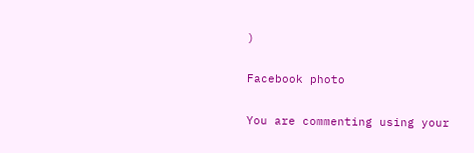)

Facebook photo

You are commenting using your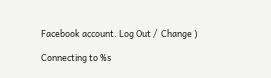Facebook account. Log Out /  Change )

Connecting to %s